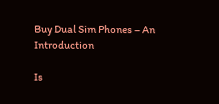Buy Dual Sim Phones – An Introduction

Is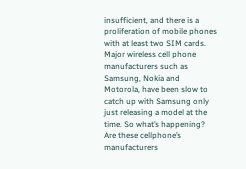insufficient, and there is a proliferation of mobile phones with at least two SIM cards. Major wireless cell phone manufacturers such as Samsung, Nokia and Motorola, have been slow to catch up with Samsung only just releasing a model at the time. So what’s happening? Are these cellphone’s manufacturers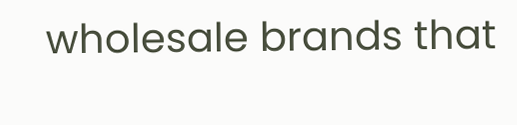wholesale brands that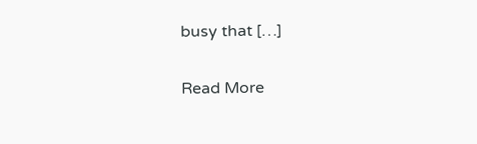busy that […]

Read More